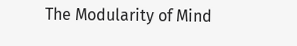The Modularity of Mind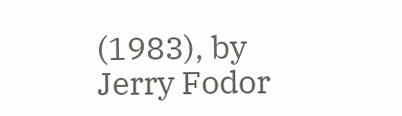(1983), by Jerry Fodor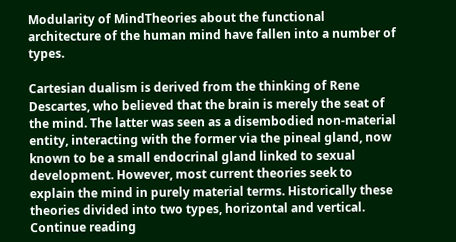Modularity of MindTheories about the functional architecture of the human mind have fallen into a number of types.

Cartesian dualism is derived from the thinking of Rene Descartes, who believed that the brain is merely the seat of the mind. The latter was seen as a disembodied non-material entity, interacting with the former via the pineal gland, now known to be a small endocrinal gland linked to sexual development. However, most current theories seek to explain the mind in purely material terms. Historically these theories divided into two types, horizontal and vertical.
Continue reading